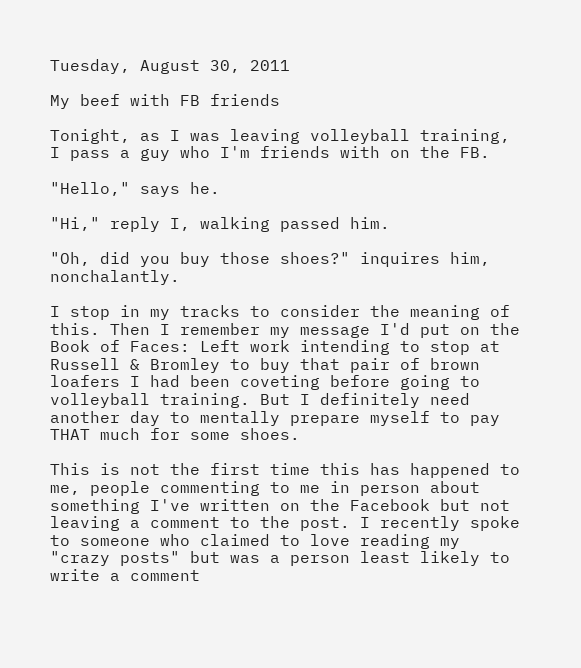Tuesday, August 30, 2011

My beef with FB friends

Tonight, as I was leaving volleyball training, I pass a guy who I'm friends with on the FB.

"Hello," says he.

"Hi," reply I, walking passed him.

"Oh, did you buy those shoes?" inquires him, nonchalantly.

I stop in my tracks to consider the meaning of this. Then I remember my message I'd put on the Book of Faces: Left work intending to stop at Russell & Bromley to buy that pair of brown loafers I had been coveting before going to volleyball training. But I definitely need another day to mentally prepare myself to pay THAT much for some shoes.

This is not the first time this has happened to me, people commenting to me in person about something I've written on the Facebook but not leaving a comment to the post. I recently spoke to someone who claimed to love reading my "crazy posts" but was a person least likely to write a comment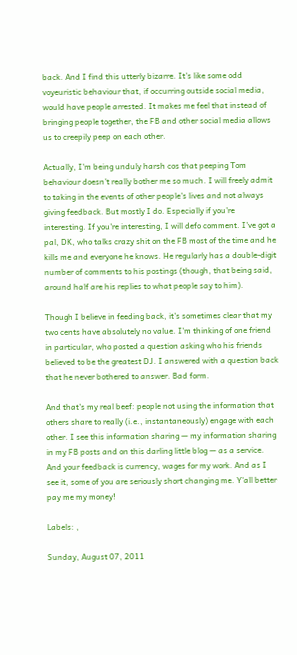back. And I find this utterly bizarre. It's like some odd voyeuristic behaviour that, if occurring outside social media, would have people arrested. It makes me feel that instead of bringing people together, the FB and other social media allows us to creepily peep on each other.

Actually, I'm being unduly harsh cos that peeping Tom behaviour doesn't really bother me so much. I will freely admit to taking in the events of other people's lives and not always giving feedback. But mostly I do. Especially if you're interesting. If you're interesting, I will defo comment. I've got a pal, DK, who talks crazy shit on the FB most of the time and he kills me and everyone he knows. He regularly has a double-digit number of comments to his postings (though, that being said, around half are his replies to what people say to him).

Though I believe in feeding back, it's sometimes clear that my two cents have absolutely no value. I'm thinking of one friend in particular, who posted a question asking who his friends believed to be the greatest DJ. I answered with a question back that he never bothered to answer. Bad form.

And that's my real beef: people not using the information that others share to really (i.e., instantaneously) engage with each other. I see this information sharing — my information sharing in my FB posts and on this darling little blog — as a service. And your feedback is currency, wages for my work. And as I see it, some of you are seriously short changing me. Y'all better pay me my money!

Labels: ,

Sunday, August 07, 2011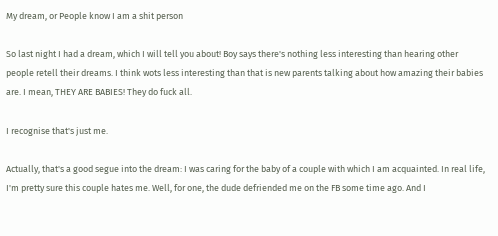My dream, or People know I am a shit person

So last night I had a dream, which I will tell you about! Boy says there's nothing less interesting than hearing other people retell their dreams. I think wots less interesting than that is new parents talking about how amazing their babies are. I mean, THEY ARE BABIES! They do fuck all.

I recognise that's just me.

Actually, that's a good segue into the dream: I was caring for the baby of a couple with which I am acquainted. In real life, I'm pretty sure this couple hates me. Well, for one, the dude defriended me on the FB some time ago. And I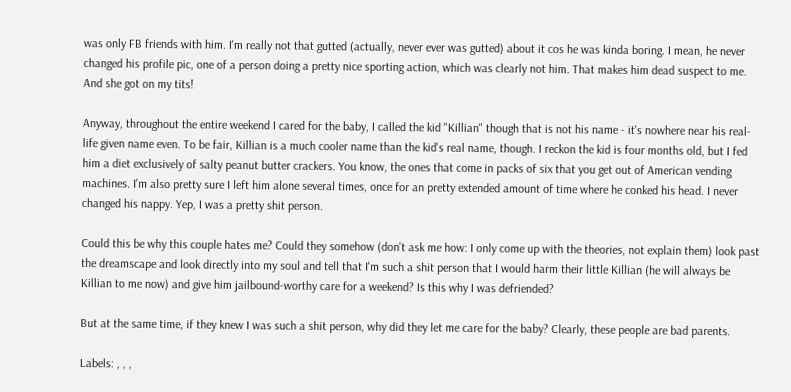was only FB friends with him. I'm really not that gutted (actually, never ever was gutted) about it cos he was kinda boring. I mean, he never changed his profile pic, one of a person doing a pretty nice sporting action, which was clearly not him. That makes him dead suspect to me. And she got on my tits!

Anyway, throughout the entire weekend I cared for the baby, I called the kid "Killian" though that is not his name - it's nowhere near his real-life given name even. To be fair, Killian is a much cooler name than the kid's real name, though. I reckon the kid is four months old, but I fed him a diet exclusively of salty peanut butter crackers. You know, the ones that come in packs of six that you get out of American vending machines. I'm also pretty sure I left him alone several times, once for an pretty extended amount of time where he conked his head. I never changed his nappy. Yep, I was a pretty shit person.

Could this be why this couple hates me? Could they somehow (don't ask me how: I only come up with the theories, not explain them) look past the dreamscape and look directly into my soul and tell that I'm such a shit person that I would harm their little Killian (he will always be Killian to me now) and give him jailbound-worthy care for a weekend? Is this why I was defriended?

But at the same time, if they knew I was such a shit person, why did they let me care for the baby? Clearly, these people are bad parents.

Labels: , , ,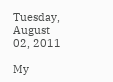Tuesday, August 02, 2011

My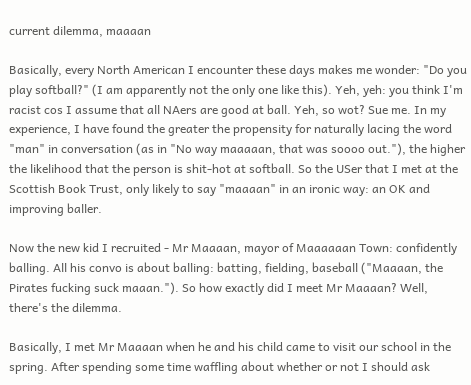current dilemma, maaaan

Basically, every North American I encounter these days makes me wonder: "Do you play softball?" (I am apparently not the only one like this). Yeh, yeh: you think I'm racist cos I assume that all NAers are good at ball. Yeh, so wot? Sue me. In my experience, I have found the greater the propensity for naturally lacing the word "man" in conversation (as in "No way maaaaan, that was soooo out."), the higher the likelihood that the person is shit-hot at softball. So the USer that I met at the Scottish Book Trust, only likely to say "maaaan" in an ironic way: an OK and improving baller.

Now the new kid I recruited - Mr Maaaan, mayor of Maaaaaan Town: confidently balling. All his convo is about balling: batting, fielding, baseball ("Maaaan, the Pirates fucking suck maaan."). So how exactly did I meet Mr Maaaan? Well, there's the dilemma.

Basically, I met Mr Maaaan when he and his child came to visit our school in the spring. After spending some time waffling about whether or not I should ask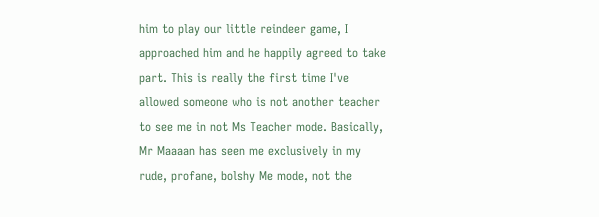him to play our little reindeer game, I approached him and he happily agreed to take part. This is really the first time I've allowed someone who is not another teacher to see me in not Ms Teacher mode. Basically, Mr Maaaan has seen me exclusively in my rude, profane, bolshy Me mode, not the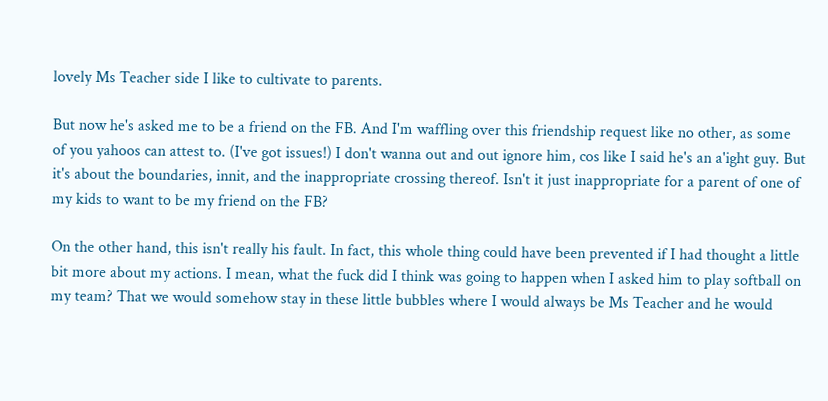lovely Ms Teacher side I like to cultivate to parents.

But now he's asked me to be a friend on the FB. And I'm waffling over this friendship request like no other, as some of you yahoos can attest to. (I've got issues!) I don't wanna out and out ignore him, cos like I said he's an a'ight guy. But it's about the boundaries, innit, and the inappropriate crossing thereof. Isn't it just inappropriate for a parent of one of my kids to want to be my friend on the FB?

On the other hand, this isn't really his fault. In fact, this whole thing could have been prevented if I had thought a little bit more about my actions. I mean, what the fuck did I think was going to happen when I asked him to play softball on my team? That we would somehow stay in these little bubbles where I would always be Ms Teacher and he would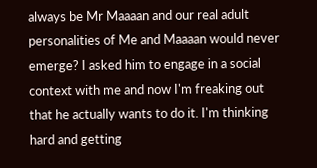always be Mr Maaaan and our real adult personalities of Me and Maaaan would never emerge? I asked him to engage in a social context with me and now I'm freaking out that he actually wants to do it. I'm thinking hard and getting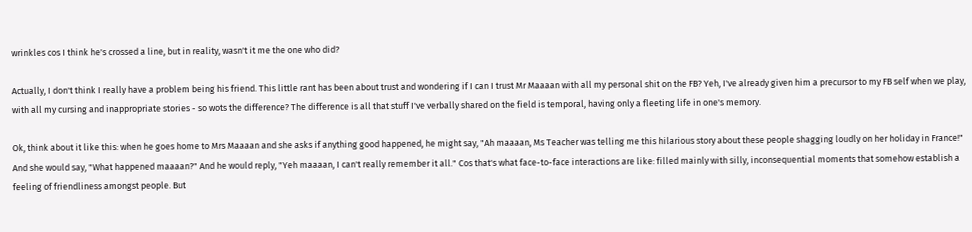wrinkles cos I think he's crossed a line, but in reality, wasn't it me the one who did?

Actually, I don't think I really have a problem being his friend. This little rant has been about trust and wondering if I can I trust Mr Maaaan with all my personal shit on the FB? Yeh, I've already given him a precursor to my FB self when we play, with all my cursing and inappropriate stories - so wots the difference? The difference is all that stuff I've verbally shared on the field is temporal, having only a fleeting life in one's memory.

Ok, think about it like this: when he goes home to Mrs Maaaan and she asks if anything good happened, he might say, "Ah maaaan, Ms Teacher was telling me this hilarious story about these people shagging loudly on her holiday in France!" And she would say, "What happened maaaan?" And he would reply, "Yeh maaaan, I can't really remember it all." Cos that's what face-to-face interactions are like: filled mainly with silly, inconsequential moments that somehow establish a feeling of friendliness amongst people. But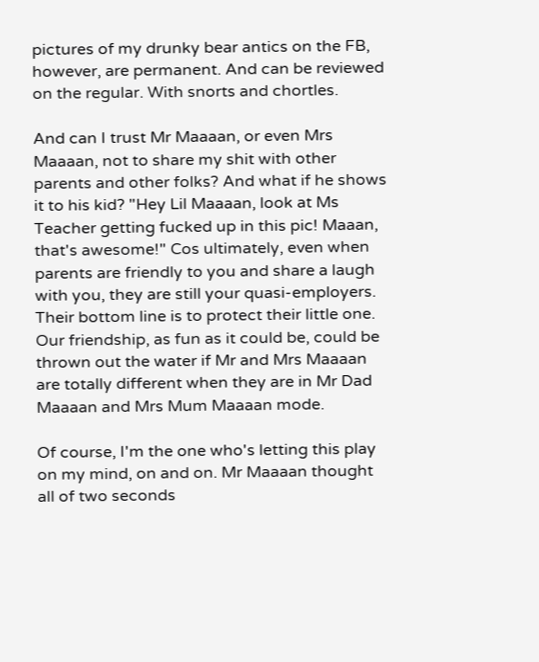pictures of my drunky bear antics on the FB, however, are permanent. And can be reviewed on the regular. With snorts and chortles.

And can I trust Mr Maaaan, or even Mrs Maaaan, not to share my shit with other parents and other folks? And what if he shows it to his kid? "Hey Lil Maaaan, look at Ms Teacher getting fucked up in this pic! Maaan, that's awesome!" Cos ultimately, even when parents are friendly to you and share a laugh with you, they are still your quasi-employers. Their bottom line is to protect their little one. Our friendship, as fun as it could be, could be thrown out the water if Mr and Mrs Maaaan are totally different when they are in Mr Dad Maaaan and Mrs Mum Maaaan mode.

Of course, I'm the one who's letting this play on my mind, on and on. Mr Maaaan thought all of two seconds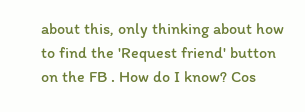about this, only thinking about how to find the 'Request friend' button on the FB . How do I know? Cos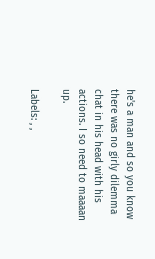he's a man and so you know there was no girly dilemma chat in his head with his actions. I so need to maaaan up.

Labels: , ,